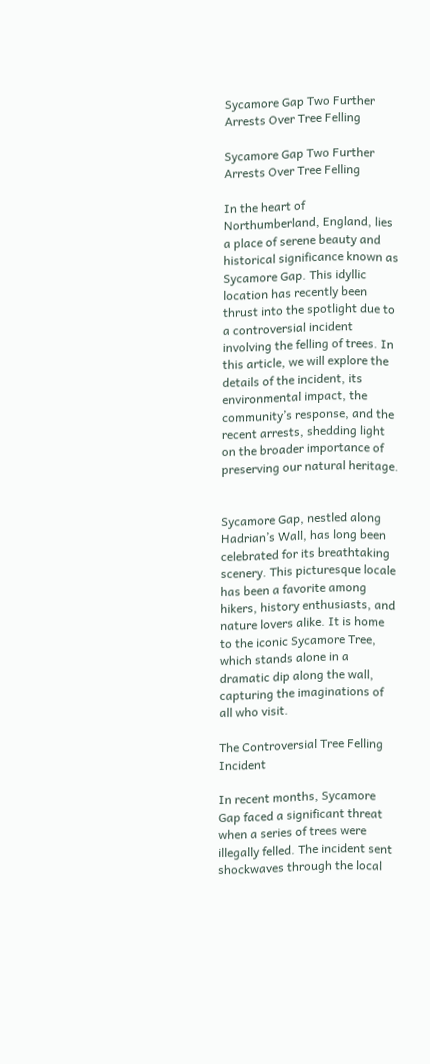Sycamore Gap Two Further Arrests Over Tree Felling

Sycamore Gap Two Further Arrests Over Tree Felling

In the heart of Northumberland, England, lies a place of serene beauty and historical significance known as Sycamore Gap. This idyllic location has recently been thrust into the spotlight due to a controversial incident involving the felling of trees. In this article, we will explore the details of the incident, its environmental impact, the community’s response, and the recent arrests, shedding light on the broader importance of preserving our natural heritage.


Sycamore Gap, nestled along Hadrian’s Wall, has long been celebrated for its breathtaking scenery. This picturesque locale has been a favorite among hikers, history enthusiasts, and nature lovers alike. It is home to the iconic Sycamore Tree, which stands alone in a dramatic dip along the wall, capturing the imaginations of all who visit.

The Controversial Tree Felling Incident

In recent months, Sycamore Gap faced a significant threat when a series of trees were illegally felled. The incident sent shockwaves through the local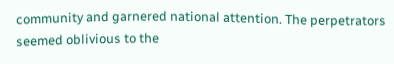community and garnered national attention. The perpetrators seemed oblivious to the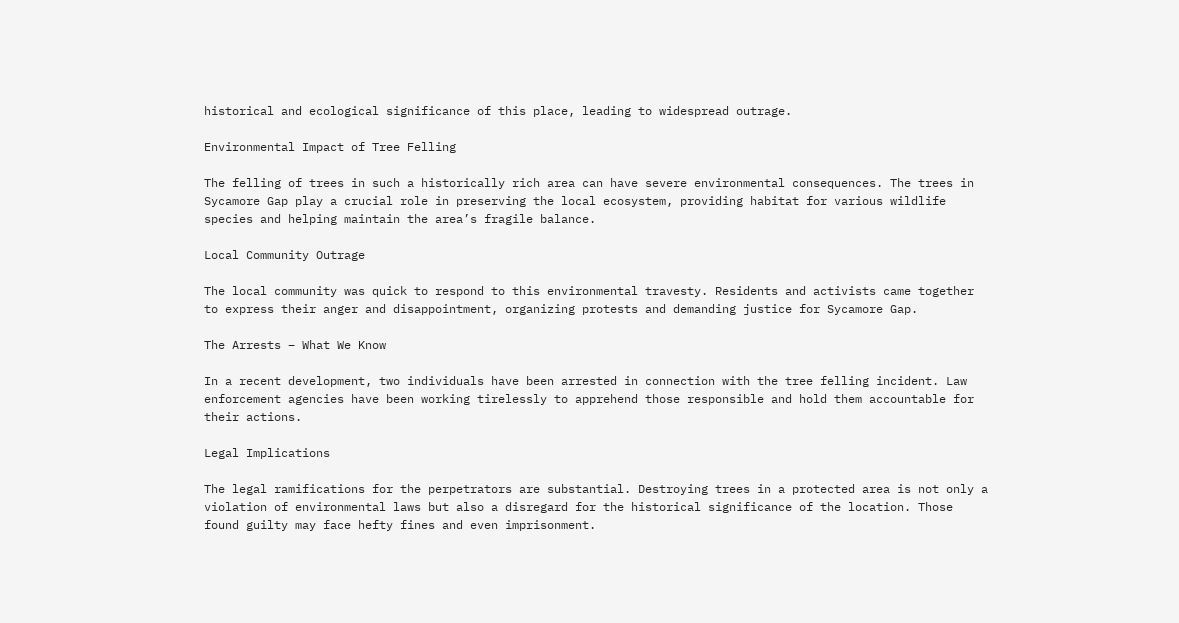historical and ecological significance of this place, leading to widespread outrage.

Environmental Impact of Tree Felling

The felling of trees in such a historically rich area can have severe environmental consequences. The trees in Sycamore Gap play a crucial role in preserving the local ecosystem, providing habitat for various wildlife species and helping maintain the area’s fragile balance.

Local Community Outrage

The local community was quick to respond to this environmental travesty. Residents and activists came together to express their anger and disappointment, organizing protests and demanding justice for Sycamore Gap.

The Arrests – What We Know

In a recent development, two individuals have been arrested in connection with the tree felling incident. Law enforcement agencies have been working tirelessly to apprehend those responsible and hold them accountable for their actions.

Legal Implications

The legal ramifications for the perpetrators are substantial. Destroying trees in a protected area is not only a violation of environmental laws but also a disregard for the historical significance of the location. Those found guilty may face hefty fines and even imprisonment.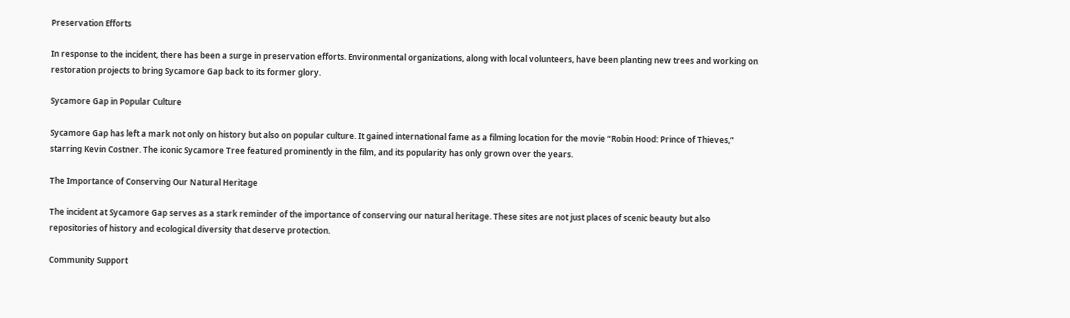Preservation Efforts

In response to the incident, there has been a surge in preservation efforts. Environmental organizations, along with local volunteers, have been planting new trees and working on restoration projects to bring Sycamore Gap back to its former glory.

Sycamore Gap in Popular Culture

Sycamore Gap has left a mark not only on history but also on popular culture. It gained international fame as a filming location for the movie “Robin Hood: Prince of Thieves,” starring Kevin Costner. The iconic Sycamore Tree featured prominently in the film, and its popularity has only grown over the years.

The Importance of Conserving Our Natural Heritage

The incident at Sycamore Gap serves as a stark reminder of the importance of conserving our natural heritage. These sites are not just places of scenic beauty but also repositories of history and ecological diversity that deserve protection.

Community Support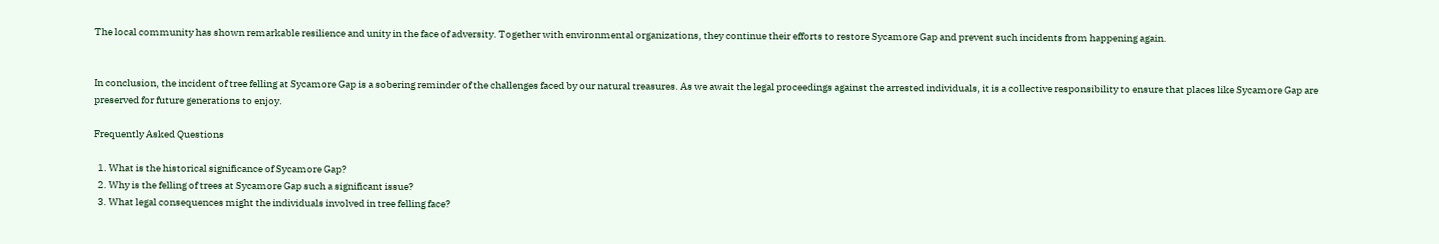The local community has shown remarkable resilience and unity in the face of adversity. Together with environmental organizations, they continue their efforts to restore Sycamore Gap and prevent such incidents from happening again.


In conclusion, the incident of tree felling at Sycamore Gap is a sobering reminder of the challenges faced by our natural treasures. As we await the legal proceedings against the arrested individuals, it is a collective responsibility to ensure that places like Sycamore Gap are preserved for future generations to enjoy.

Frequently Asked Questions

  1. What is the historical significance of Sycamore Gap?
  2. Why is the felling of trees at Sycamore Gap such a significant issue?
  3. What legal consequences might the individuals involved in tree felling face?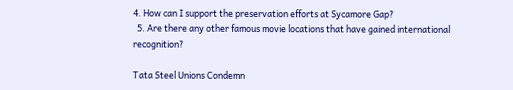4. How can I support the preservation efforts at Sycamore Gap?
  5. Are there any other famous movie locations that have gained international recognition?

Tata Steel Unions Condemn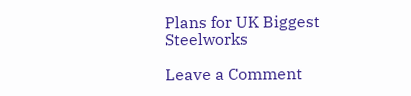Plans for UK Biggest Steelworks

Leave a Comment